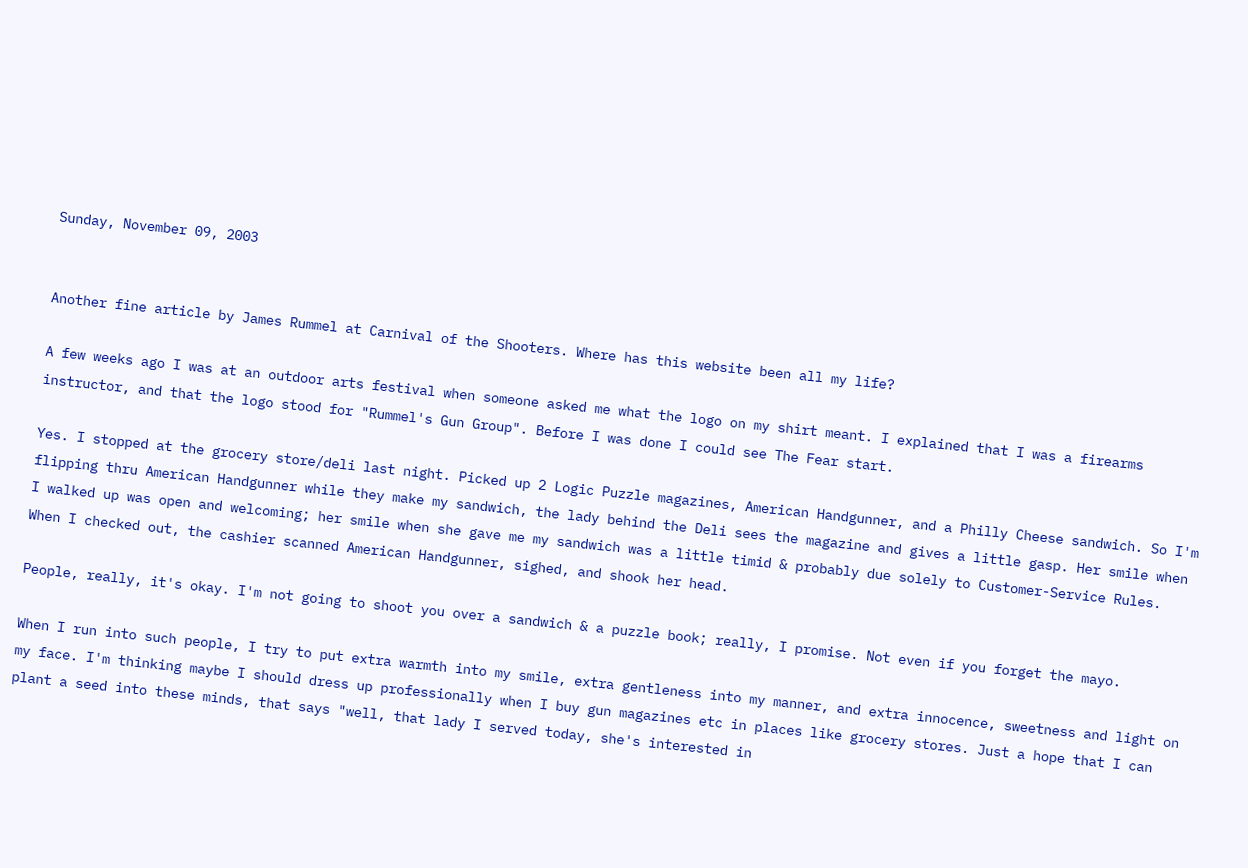Sunday, November 09, 2003


Another fine article by James Rummel at Carnival of the Shooters. Where has this website been all my life?

A few weeks ago I was at an outdoor arts festival when someone asked me what the logo on my shirt meant. I explained that I was a firearms instructor, and that the logo stood for "Rummel's Gun Group". Before I was done I could see The Fear start.

Yes. I stopped at the grocery store/deli last night. Picked up 2 Logic Puzzle magazines, American Handgunner, and a Philly Cheese sandwich. So I'm flipping thru American Handgunner while they make my sandwich, the lady behind the Deli sees the magazine and gives a little gasp. Her smile when I walked up was open and welcoming; her smile when she gave me my sandwich was a little timid & probably due solely to Customer-Service Rules. When I checked out, the cashier scanned American Handgunner, sighed, and shook her head.

People, really, it's okay. I'm not going to shoot you over a sandwich & a puzzle book; really, I promise. Not even if you forget the mayo.

When I run into such people, I try to put extra warmth into my smile, extra gentleness into my manner, and extra innocence, sweetness and light on my face. I'm thinking maybe I should dress up professionally when I buy gun magazines etc in places like grocery stores. Just a hope that I can plant a seed into these minds, that says "well, that lady I served today, she's interested in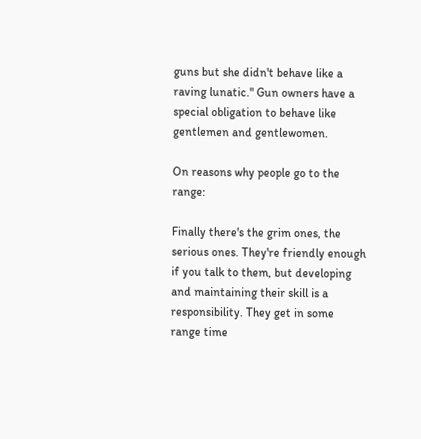guns but she didn't behave like a raving lunatic." Gun owners have a special obligation to behave like gentlemen and gentlewomen.

On reasons why people go to the range:

Finally there's the grim ones, the serious ones. They're friendly enough if you talk to them, but developing and maintaining their skill is a responsibility. They get in some range time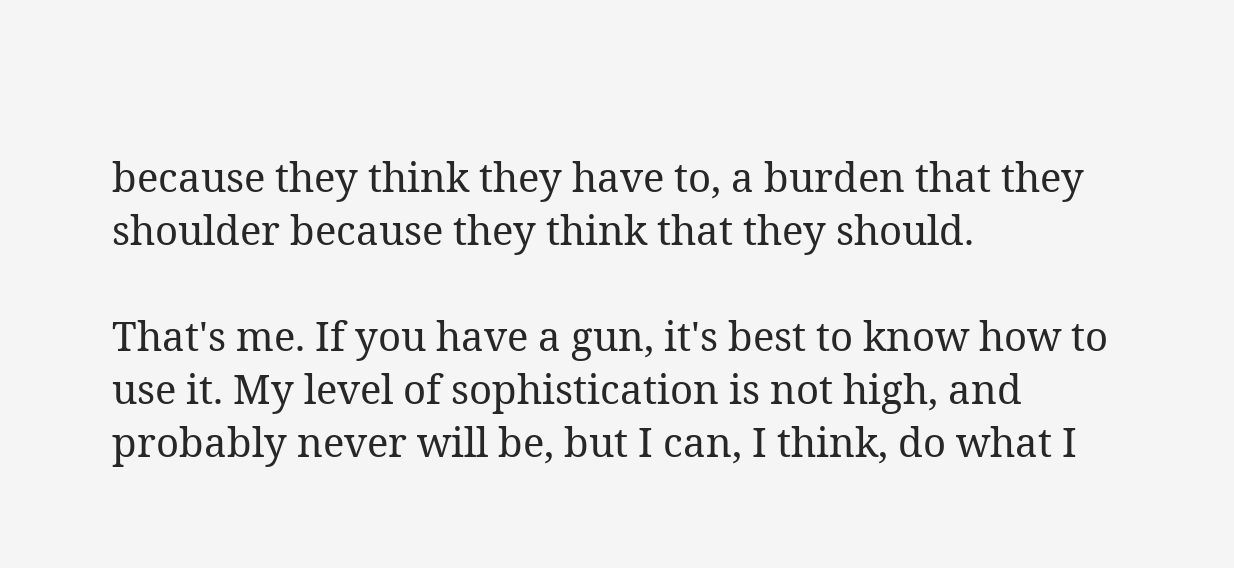because they think they have to, a burden that they shoulder because they think that they should.

That's me. If you have a gun, it's best to know how to use it. My level of sophistication is not high, and probably never will be, but I can, I think, do what I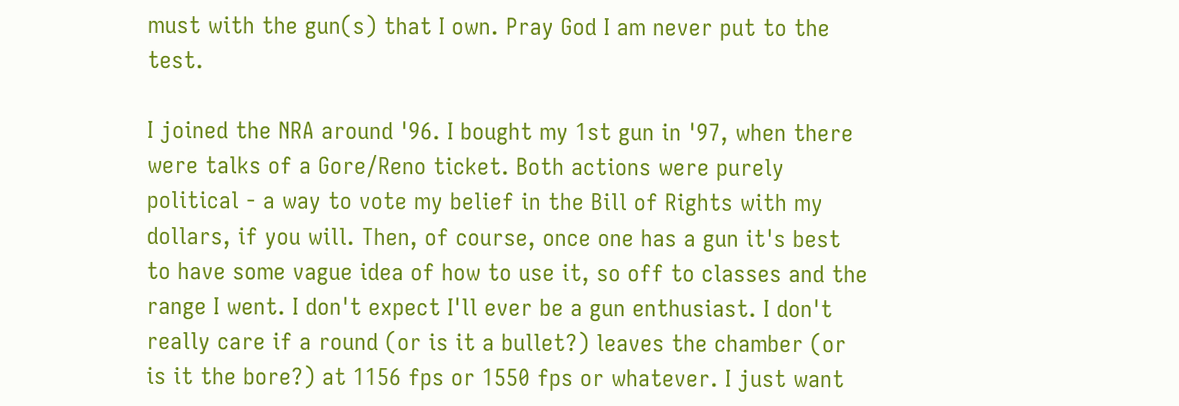must with the gun(s) that I own. Pray God I am never put to the test.

I joined the NRA around '96. I bought my 1st gun in '97, when there were talks of a Gore/Reno ticket. Both actions were purely political - a way to vote my belief in the Bill of Rights with my dollars, if you will. Then, of course, once one has a gun it's best to have some vague idea of how to use it, so off to classes and the range I went. I don't expect I'll ever be a gun enthusiast. I don't really care if a round (or is it a bullet?) leaves the chamber (or is it the bore?) at 1156 fps or 1550 fps or whatever. I just want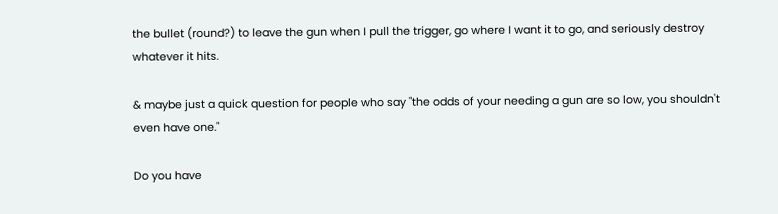the bullet (round?) to leave the gun when I pull the trigger, go where I want it to go, and seriously destroy whatever it hits.

& maybe just a quick question for people who say "the odds of your needing a gun are so low, you shouldn't even have one."

Do you have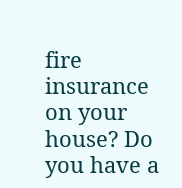fire insurance on your house? Do you have a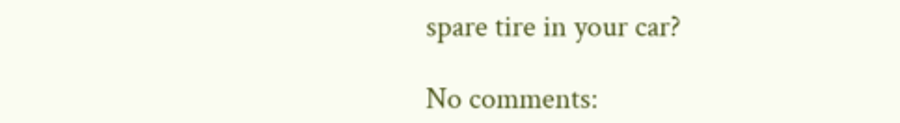spare tire in your car?

No comments: